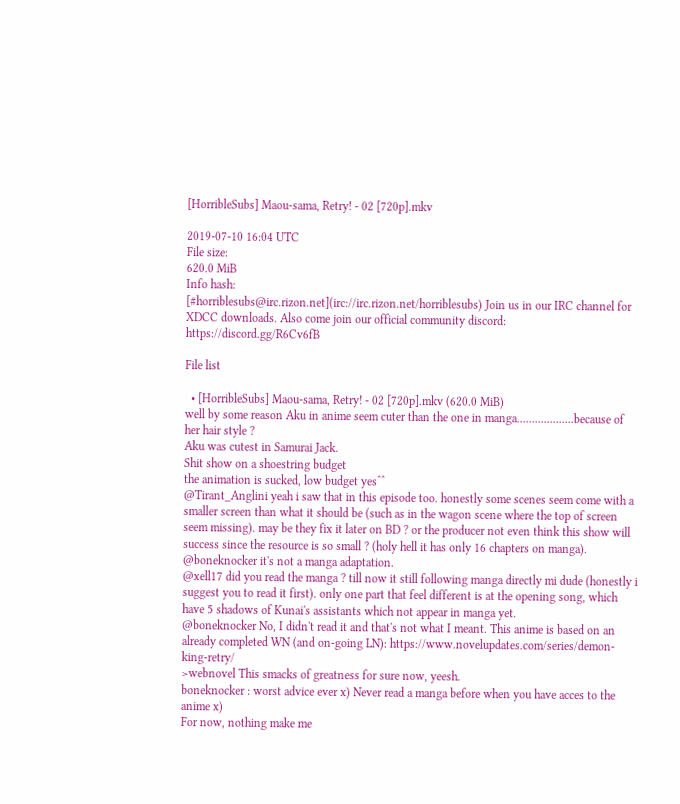[HorribleSubs] Maou-sama, Retry! - 02 [720p].mkv

2019-07-10 16:04 UTC
File size:
620.0 MiB
Info hash:
[#horriblesubs@irc.rizon.net](irc://irc.rizon.net/horriblesubs) Join us in our IRC channel for XDCC downloads. Also come join our official community discord: https://discord.gg/R6Cv6fB

File list

  • [HorribleSubs] Maou-sama, Retry! - 02 [720p].mkv (620.0 MiB)
well by some reason Aku in anime seem cuter than the one in manga...................because of her hair style ?
Aku was cutest in Samurai Jack.
Shit show on a shoestring budget
the animation is sucked, low budget yesˆˆ
@Tirant_Anglini yeah i saw that in this episode too. honestly some scenes seem come with a smaller screen than what it should be (such as in the wagon scene where the top of screen seem missing). may be they fix it later on BD ? or the producer not even think this show will success since the resource is so small ? (holy hell it has only 16 chapters on manga).
@boneknocker it's not a manga adaptation.
@xell17 did you read the manga ? till now it still following manga directly mi dude (honestly i suggest you to read it first). only one part that feel different is at the opening song, which have 5 shadows of Kunai's assistants which not appear in manga yet.
@boneknocker No, I didn't read it and that's not what I meant. This anime is based on an already completed WN (and on-going LN): https://www.novelupdates.com/series/demon-king-retry/
>webnovel This smacks of greatness for sure now, yeesh.
boneknocker : worst advice ever x) Never read a manga before when you have acces to the anime x)
For now, nothing make me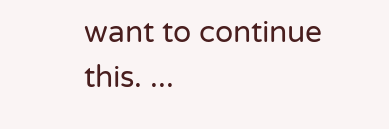want to continue this. ...